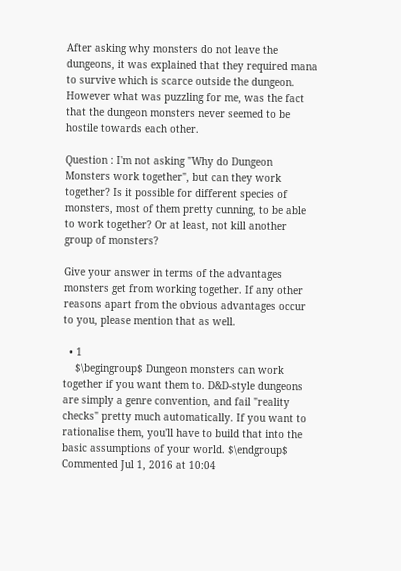After asking why monsters do not leave the dungeons, it was explained that they required mana to survive which is scarce outside the dungeon. However what was puzzling for me, was the fact that the dungeon monsters never seemed to be hostile towards each other.

Question : I'm not asking "Why do Dungeon Monsters work together", but can they work together? Is it possible for different species of monsters, most of them pretty cunning, to be able to work together? Or at least, not kill another group of monsters?

Give your answer in terms of the advantages monsters get from working together. If any other reasons apart from the obvious advantages occur to you, please mention that as well.

  • 1
    $\begingroup$ Dungeon monsters can work together if you want them to. D&D-style dungeons are simply a genre convention, and fail "reality checks" pretty much automatically. If you want to rationalise them, you'll have to build that into the basic assumptions of your world. $\endgroup$ Commented Jul 1, 2016 at 10:04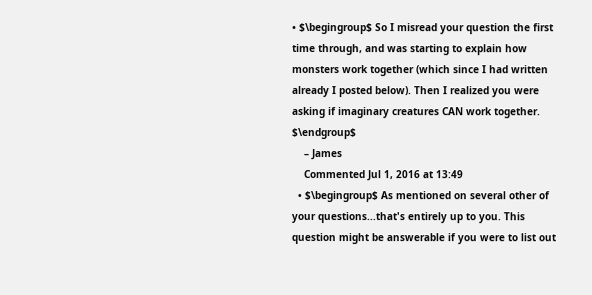• $\begingroup$ So I misread your question the first time through, and was starting to explain how monsters work together (which since I had written already I posted below). Then I realized you were asking if imaginary creatures CAN work together. $\endgroup$
    – James
    Commented Jul 1, 2016 at 13:49
  • $\begingroup$ As mentioned on several other of your questions...that's entirely up to you. This question might be answerable if you were to list out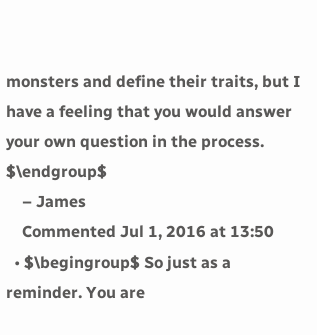monsters and define their traits, but I have a feeling that you would answer your own question in the process. $\endgroup$
    – James
    Commented Jul 1, 2016 at 13:50
  • $\begingroup$ So just as a reminder. You are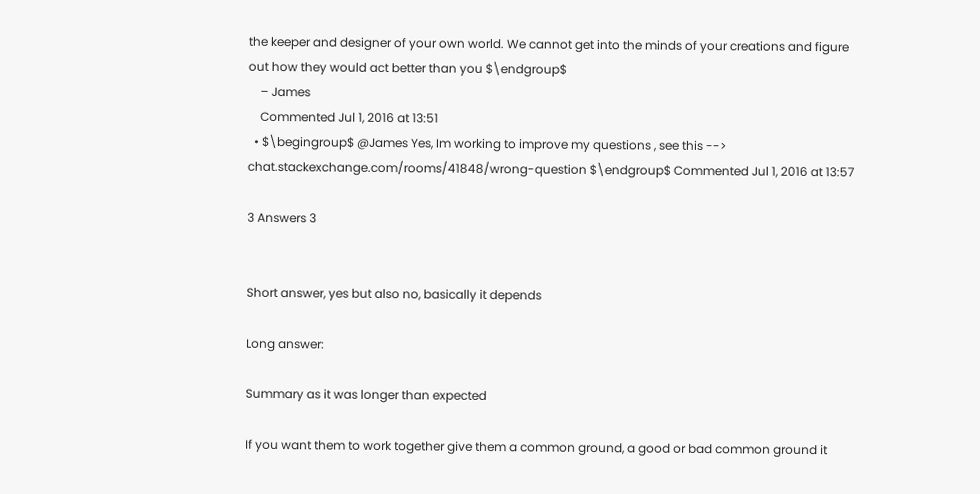the keeper and designer of your own world. We cannot get into the minds of your creations and figure out how they would act better than you $\endgroup$
    – James
    Commented Jul 1, 2016 at 13:51
  • $\begingroup$ @James Yes, Im working to improve my questions , see this --> chat.stackexchange.com/rooms/41848/wrong-question $\endgroup$ Commented Jul 1, 2016 at 13:57

3 Answers 3


Short answer, yes but also no, basically it depends

Long answer:

Summary as it was longer than expected

If you want them to work together give them a common ground, a good or bad common ground it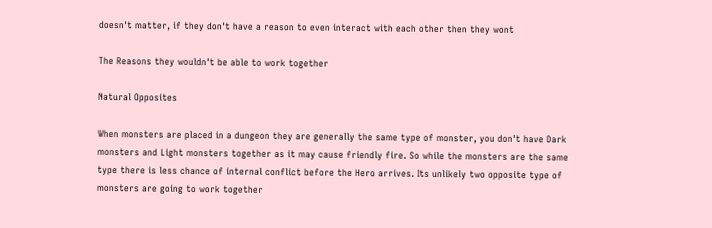doesn't matter, if they don't have a reason to even interact with each other then they wont

The Reasons they wouldn't be able to work together

Natural Opposites

When monsters are placed in a dungeon they are generally the same type of monster, you don't have Dark monsters and Light monsters together as it may cause friendly fire. So while the monsters are the same type there is less chance of internal conflict before the Hero arrives. Its unlikely two opposite type of monsters are going to work together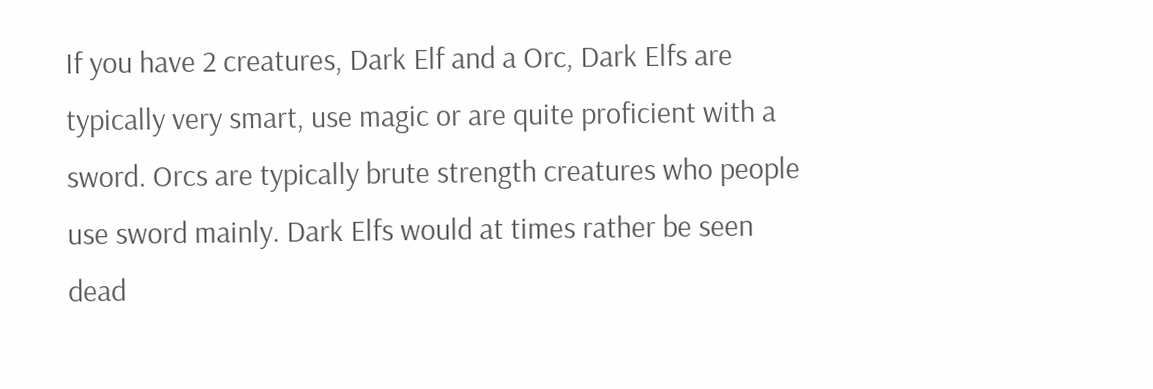If you have 2 creatures, Dark Elf and a Orc, Dark Elfs are typically very smart, use magic or are quite proficient with a sword. Orcs are typically brute strength creatures who people use sword mainly. Dark Elfs would at times rather be seen dead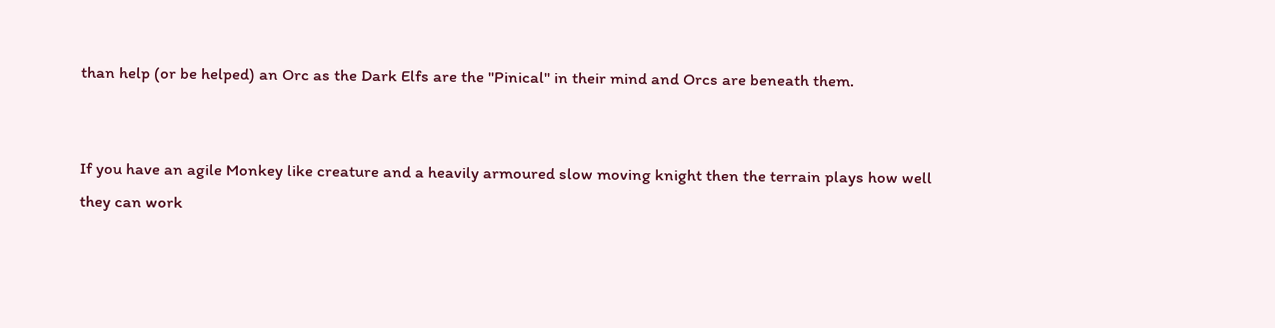than help (or be helped) an Orc as the Dark Elfs are the "Pinical" in their mind and Orcs are beneath them.


If you have an agile Monkey like creature and a heavily armoured slow moving knight then the terrain plays how well they can work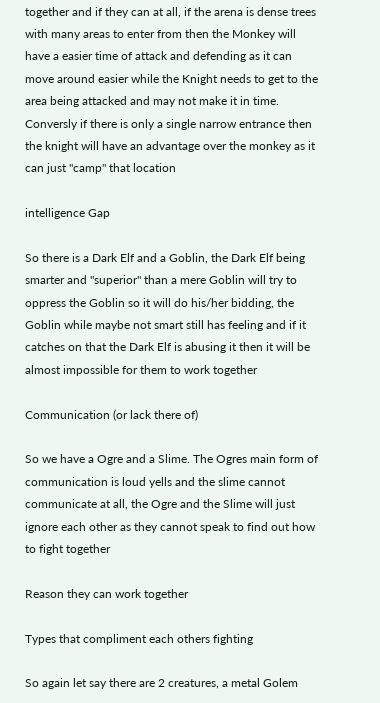together and if they can at all, if the arena is dense trees with many areas to enter from then the Monkey will have a easier time of attack and defending as it can move around easier while the Knight needs to get to the area being attacked and may not make it in time. Conversly if there is only a single narrow entrance then the knight will have an advantage over the monkey as it can just "camp" that location

intelligence Gap

So there is a Dark Elf and a Goblin, the Dark Elf being smarter and "superior" than a mere Goblin will try to oppress the Goblin so it will do his/her bidding, the Goblin while maybe not smart still has feeling and if it catches on that the Dark Elf is abusing it then it will be almost impossible for them to work together

Communication (or lack there of)

So we have a Ogre and a Slime. The Ogres main form of communication is loud yells and the slime cannot communicate at all, the Ogre and the Slime will just ignore each other as they cannot speak to find out how to fight together

Reason they can work together

Types that compliment each others fighting

So again let say there are 2 creatures, a metal Golem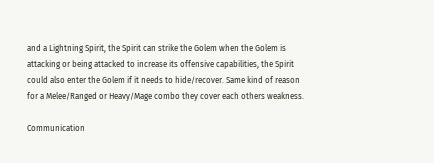and a Lightning Spirit, the Spirit can strike the Golem when the Golem is attacking or being attacked to increase its offensive capabilities, the Spirit could also enter the Golem if it needs to hide/recover. Same kind of reason for a Melee/Ranged or Heavy/Mage combo they cover each others weakness.

Communication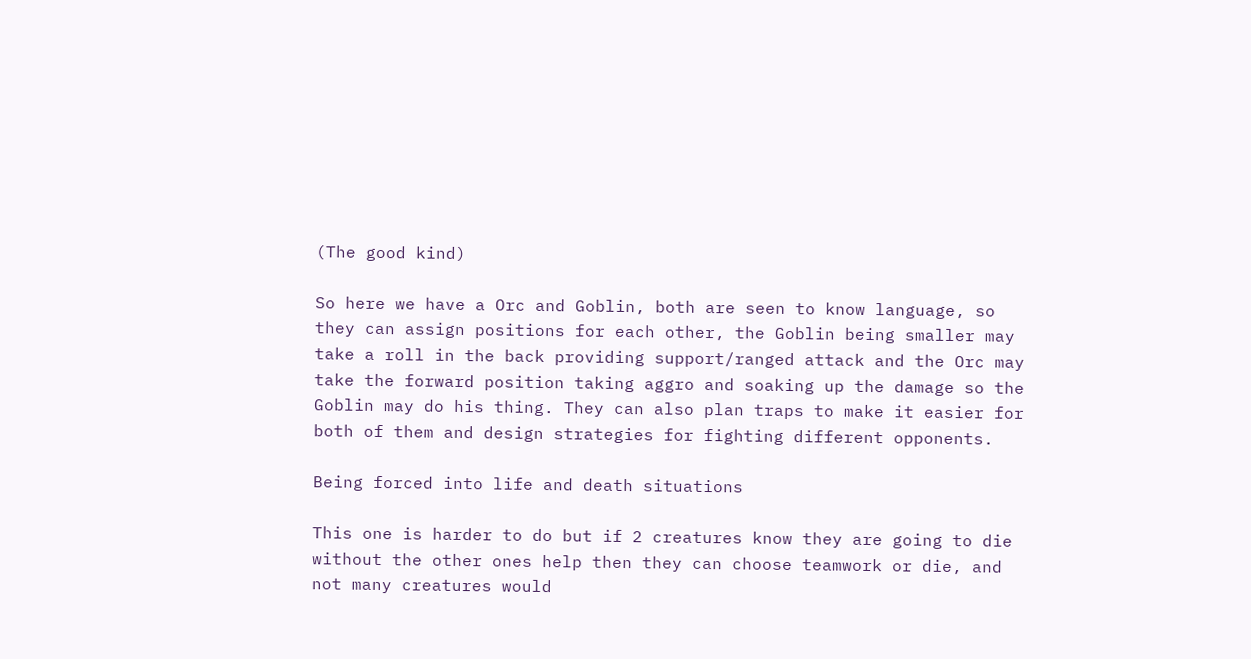(The good kind)

So here we have a Orc and Goblin, both are seen to know language, so they can assign positions for each other, the Goblin being smaller may take a roll in the back providing support/ranged attack and the Orc may take the forward position taking aggro and soaking up the damage so the Goblin may do his thing. They can also plan traps to make it easier for both of them and design strategies for fighting different opponents.

Being forced into life and death situations

This one is harder to do but if 2 creatures know they are going to die without the other ones help then they can choose teamwork or die, and not many creatures would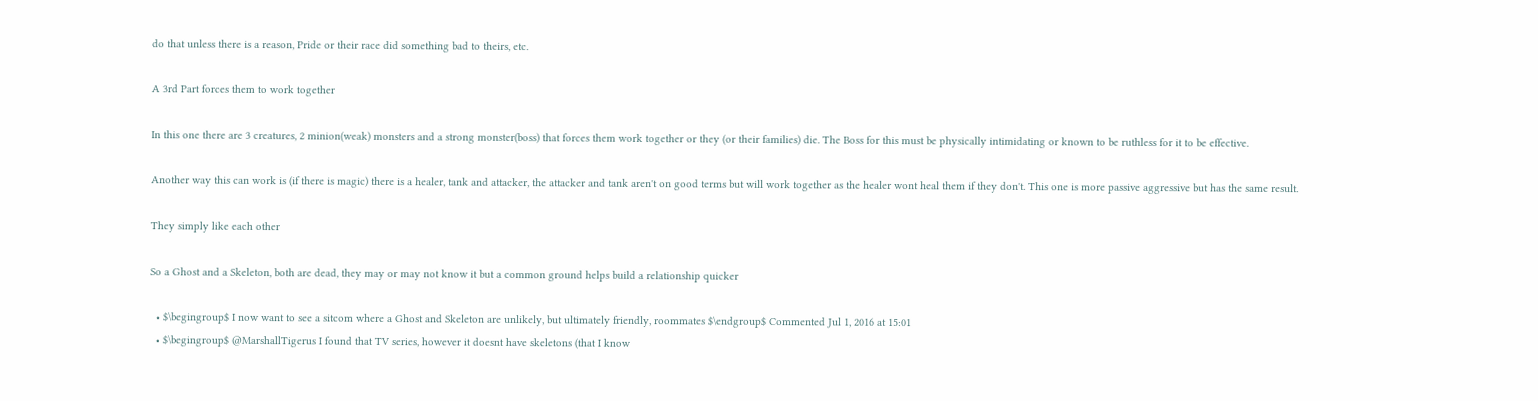do that unless there is a reason, Pride or their race did something bad to theirs, etc.

A 3rd Part forces them to work together

In this one there are 3 creatures, 2 minion(weak) monsters and a strong monster(boss) that forces them work together or they (or their families) die. The Boss for this must be physically intimidating or known to be ruthless for it to be effective.

Another way this can work is (if there is magic) there is a healer, tank and attacker, the attacker and tank aren't on good terms but will work together as the healer wont heal them if they don't. This one is more passive aggressive but has the same result.

They simply like each other

So a Ghost and a Skeleton, both are dead, they may or may not know it but a common ground helps build a relationship quicker

  • $\begingroup$ I now want to see a sitcom where a Ghost and Skeleton are unlikely, but ultimately friendly, roommates $\endgroup$ Commented Jul 1, 2016 at 15:01
  • $\begingroup$ @MarshallTigerus I found that TV series, however it doesnt have skeletons (that I know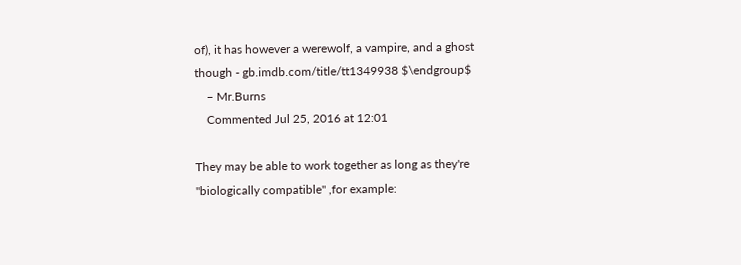of), it has however a werewolf, a vampire, and a ghost though - gb.imdb.com/title/tt1349938 $\endgroup$
    – Mr.Burns
    Commented Jul 25, 2016 at 12:01

They may be able to work together as long as they're "biologically compatible" ,for example: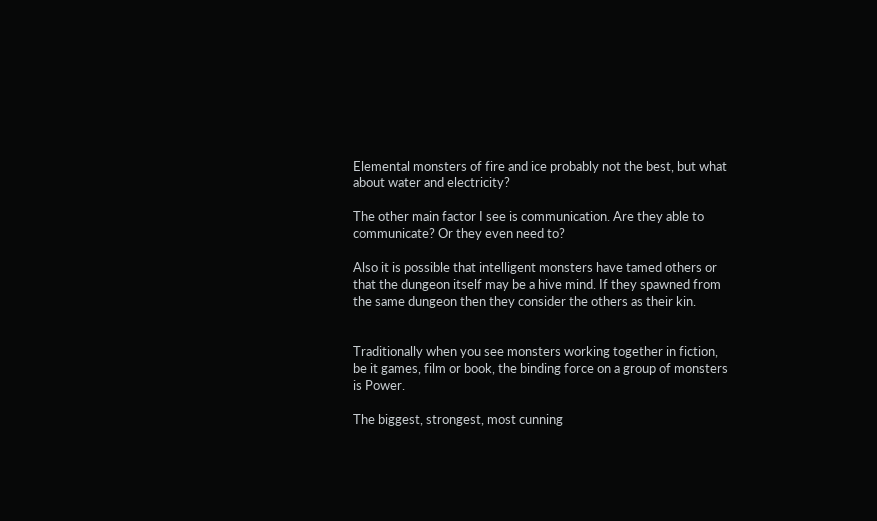Elemental monsters of fire and ice probably not the best, but what about water and electricity?

The other main factor I see is communication. Are they able to communicate? Or they even need to?

Also it is possible that intelligent monsters have tamed others or that the dungeon itself may be a hive mind. If they spawned from the same dungeon then they consider the others as their kin.


Traditionally when you see monsters working together in fiction, be it games, film or book, the binding force on a group of monsters is Power.

The biggest, strongest, most cunning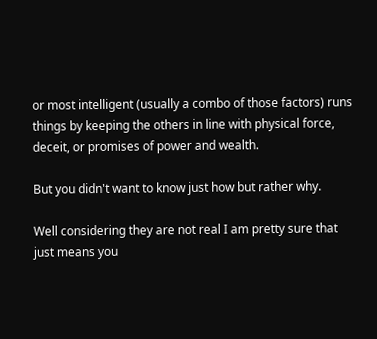or most intelligent (usually a combo of those factors) runs things by keeping the others in line with physical force, deceit, or promises of power and wealth.

But you didn't want to know just how but rather why.

Well considering they are not real I am pretty sure that just means you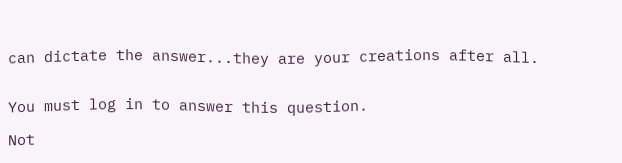can dictate the answer...they are your creations after all.


You must log in to answer this question.

Not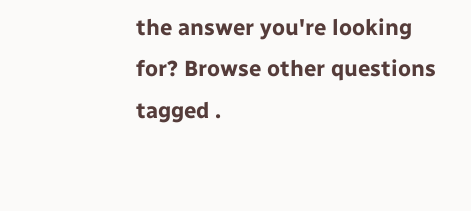the answer you're looking for? Browse other questions tagged .